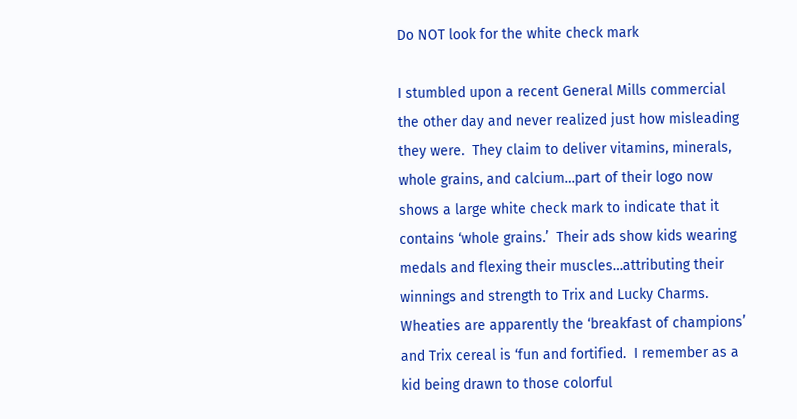Do NOT look for the white check mark

I stumbled upon a recent General Mills commercial the other day and never realized just how misleading they were.  They claim to deliver vitamins, minerals, whole grains, and calcium…part of their logo now shows a large white check mark to indicate that it contains ‘whole grains.’  Their ads show kids wearing medals and flexing their muscles…attributing their winnings and strength to Trix and Lucky Charms.   Wheaties are apparently the ‘breakfast of champions’ and Trix cereal is ‘fun and fortified.  I remember as a kid being drawn to those colorful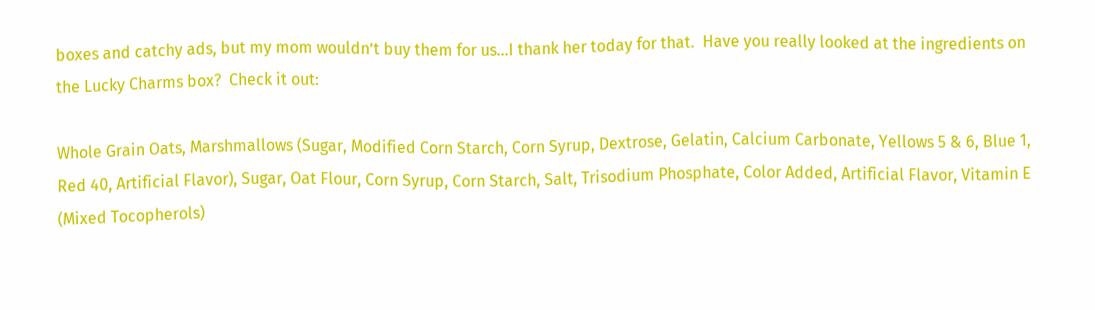boxes and catchy ads, but my mom wouldn’t buy them for us…I thank her today for that.  Have you really looked at the ingredients on the Lucky Charms box?  Check it out:

Whole Grain Oats, Marshmallows (Sugar, Modified Corn Starch, Corn Syrup, Dextrose, Gelatin, Calcium Carbonate, Yellows 5 & 6, Blue 1, Red 40, Artificial Flavor), Sugar, Oat Flour, Corn Syrup, Corn Starch, Salt, Trisodium Phosphate, Color Added, Artificial Flavor, Vitamin E (Mixed Tocopherols)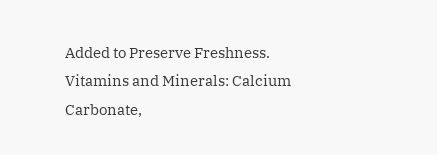Added to Preserve Freshness. Vitamins and Minerals: Calcium Carbonate,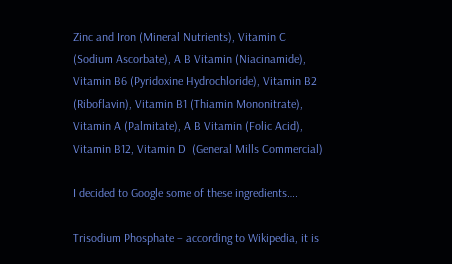Zinc and Iron (Mineral Nutrients), Vitamin C (Sodium Ascorbate), A B Vitamin (Niacinamide), Vitamin B6 (Pyridoxine Hydrochloride), Vitamin B2 (Riboflavin), Vitamin B1 (Thiamin Mononitrate), Vitamin A (Palmitate), A B Vitamin (Folic Acid), Vitamin B12, Vitamin D  (General Mills Commercial)

I decided to Google some of these ingredients….

Trisodium Phosphate – according to Wikipedia, it is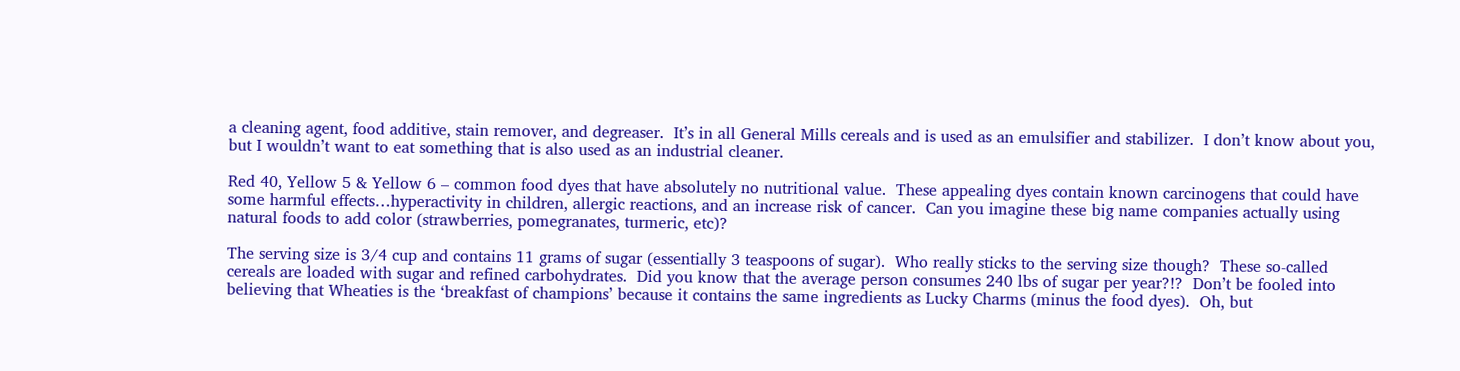a cleaning agent, food additive, stain remover, and degreaser.  It’s in all General Mills cereals and is used as an emulsifier and stabilizer.  I don’t know about you, but I wouldn’t want to eat something that is also used as an industrial cleaner.

Red 40, Yellow 5 & Yellow 6 – common food dyes that have absolutely no nutritional value.  These appealing dyes contain known carcinogens that could have some harmful effects…hyperactivity in children, allergic reactions, and an increase risk of cancer.  Can you imagine these big name companies actually using natural foods to add color (strawberries, pomegranates, turmeric, etc)?

The serving size is 3/4 cup and contains 11 grams of sugar (essentially 3 teaspoons of sugar).  Who really sticks to the serving size though?  These so-called  cereals are loaded with sugar and refined carbohydrates.  Did you know that the average person consumes 240 lbs of sugar per year?!?  Don’t be fooled into believing that Wheaties is the ‘breakfast of champions’ because it contains the same ingredients as Lucky Charms (minus the food dyes).  Oh, but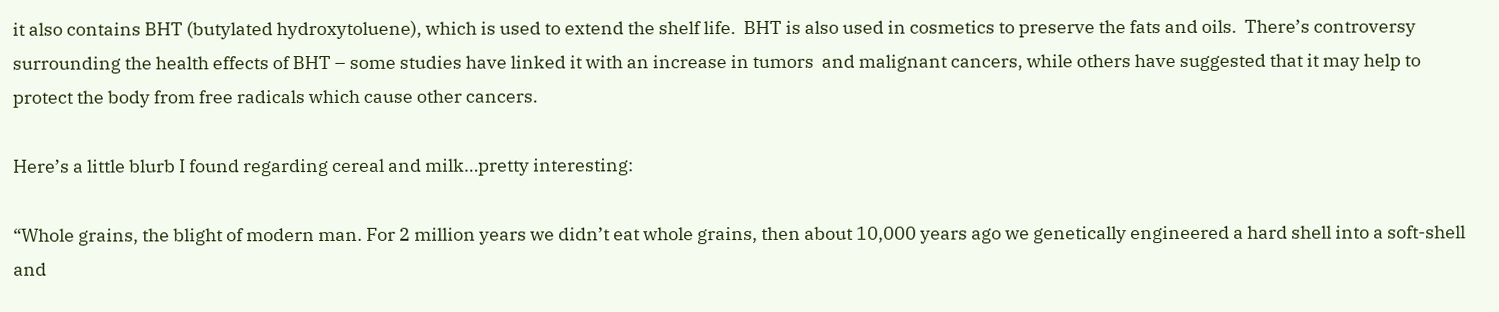it also contains BHT (butylated hydroxytoluene), which is used to extend the shelf life.  BHT is also used in cosmetics to preserve the fats and oils.  There’s controversy surrounding the health effects of BHT – some studies have linked it with an increase in tumors  and malignant cancers, while others have suggested that it may help to protect the body from free radicals which cause other cancers.

Here’s a little blurb I found regarding cereal and milk…pretty interesting:

“Whole grains, the blight of modern man. For 2 million years we didn’t eat whole grains, then about 10,000 years ago we genetically engineered a hard shell into a soft-shell and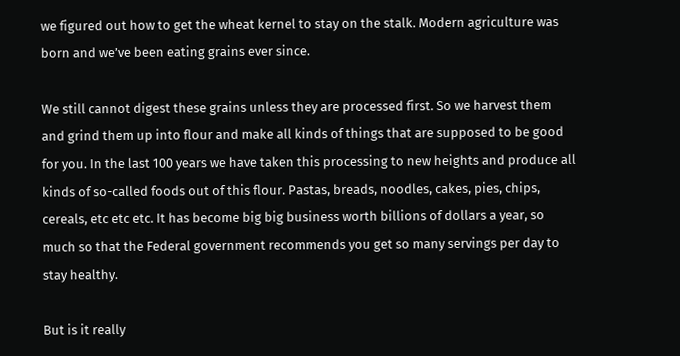we figured out how to get the wheat kernel to stay on the stalk. Modern agriculture was born and we’ve been eating grains ever since.

We still cannot digest these grains unless they are processed first. So we harvest them and grind them up into flour and make all kinds of things that are supposed to be good for you. In the last 100 years we have taken this processing to new heights and produce all kinds of so-called foods out of this flour. Pastas, breads, noodles, cakes, pies, chips, cereals, etc etc etc. It has become big big business worth billions of dollars a year, so much so that the Federal government recommends you get so many servings per day to stay healthy.

But is it really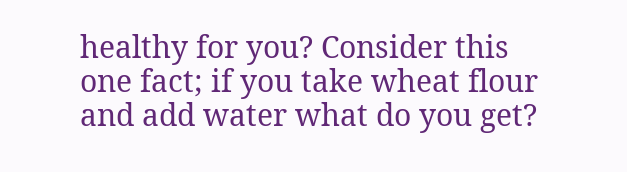healthy for you? Consider this one fact; if you take wheat flour and add water what do you get?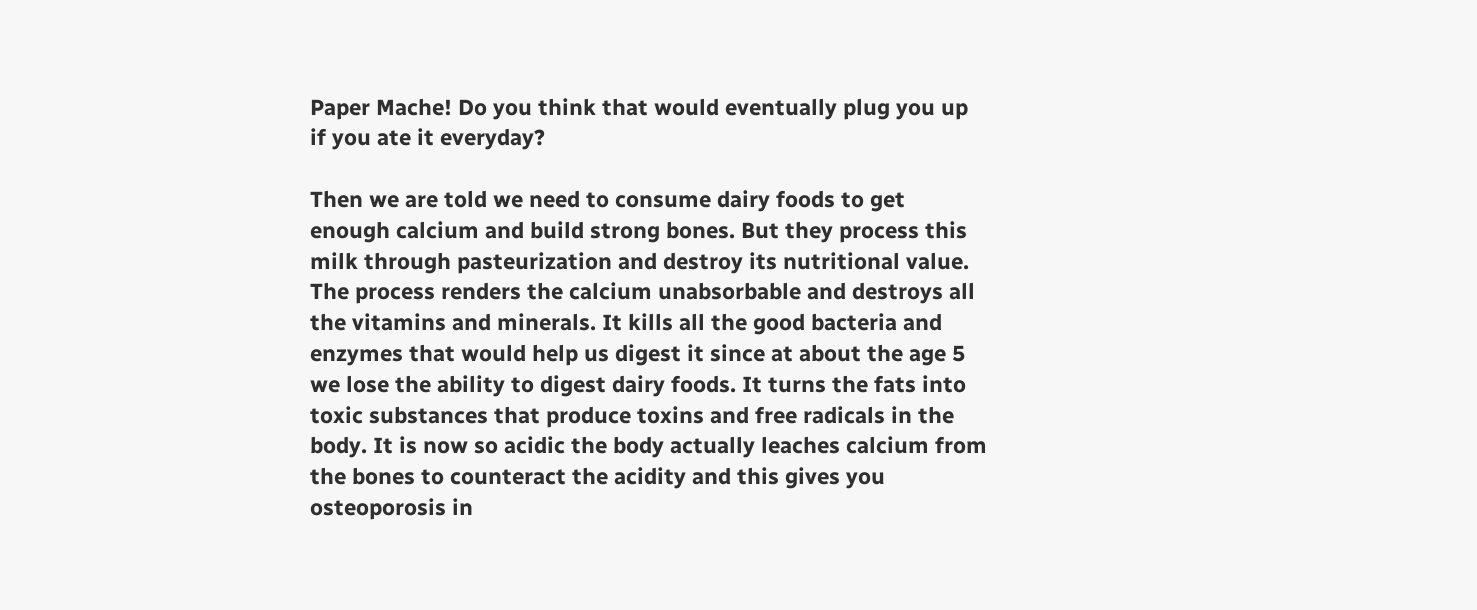Paper Mache! Do you think that would eventually plug you up if you ate it everyday?

Then we are told we need to consume dairy foods to get enough calcium and build strong bones. But they process this milk through pasteurization and destroy its nutritional value. The process renders the calcium unabsorbable and destroys all the vitamins and minerals. It kills all the good bacteria and enzymes that would help us digest it since at about the age 5 we lose the ability to digest dairy foods. It turns the fats into toxic substances that produce toxins and free radicals in the body. It is now so acidic the body actually leaches calcium from the bones to counteract the acidity and this gives you osteoporosis in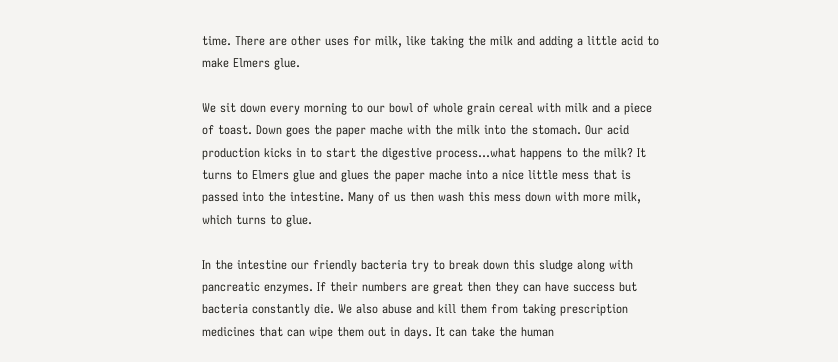time. There are other uses for milk, like taking the milk and adding a little acid to make Elmers glue.

We sit down every morning to our bowl of whole grain cereal with milk and a piece of toast. Down goes the paper mache with the milk into the stomach. Our acid production kicks in to start the digestive process…what happens to the milk? It turns to Elmers glue and glues the paper mache into a nice little mess that is passed into the intestine. Many of us then wash this mess down with more milk, which turns to glue.

In the intestine our friendly bacteria try to break down this sludge along with pancreatic enzymes. If their numbers are great then they can have success but bacteria constantly die. We also abuse and kill them from taking prescription medicines that can wipe them out in days. It can take the human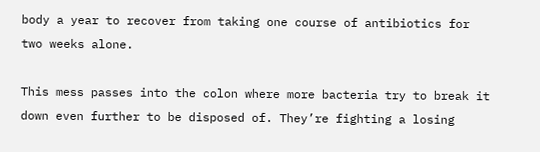body a year to recover from taking one course of antibiotics for two weeks alone.

This mess passes into the colon where more bacteria try to break it down even further to be disposed of. They’re fighting a losing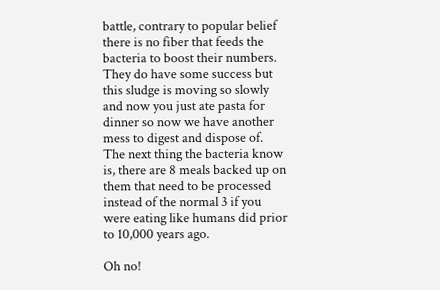battle, contrary to popular belief there is no fiber that feeds the bacteria to boost their numbers. They do have some success but this sludge is moving so slowly and now you just ate pasta for dinner so now we have another mess to digest and dispose of. The next thing the bacteria know is, there are 8 meals backed up on them that need to be processed instead of the normal 3 if you were eating like humans did prior to 10,000 years ago.

Oh no!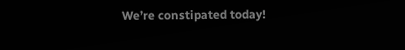We’re constipated today!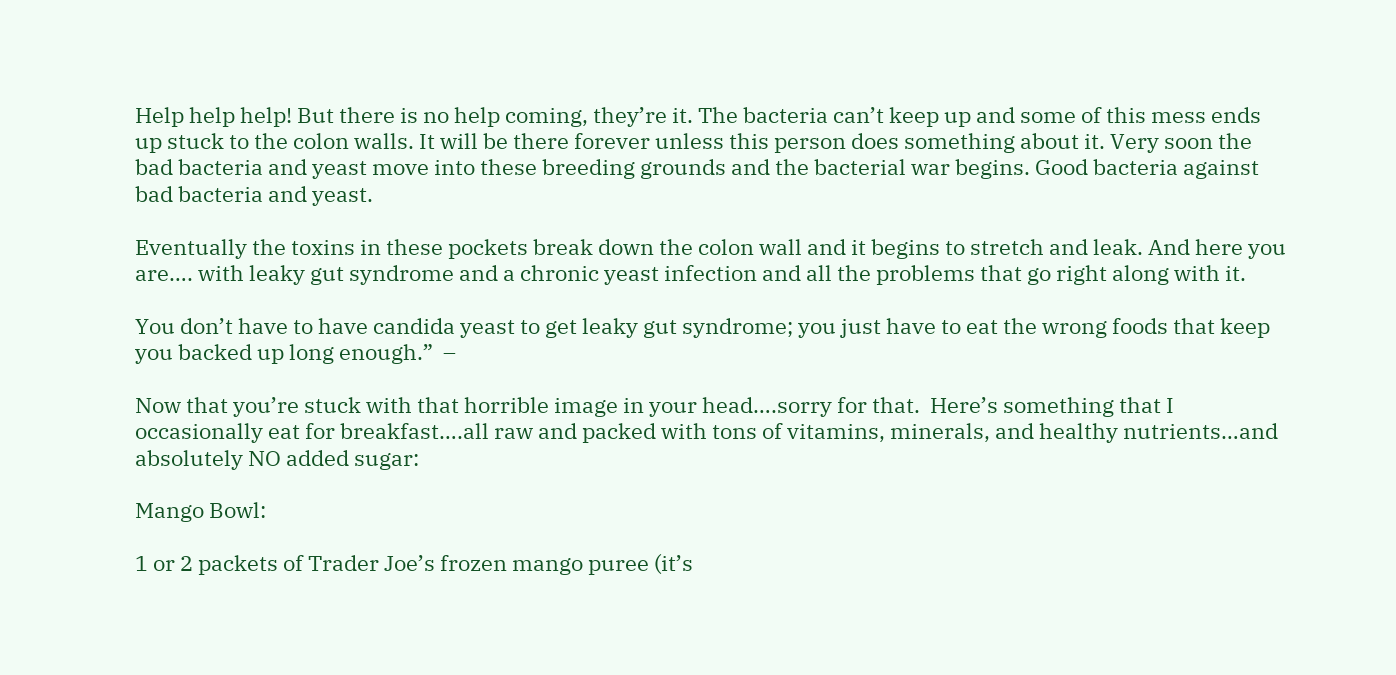Help help help! But there is no help coming, they’re it. The bacteria can’t keep up and some of this mess ends up stuck to the colon walls. It will be there forever unless this person does something about it. Very soon the bad bacteria and yeast move into these breeding grounds and the bacterial war begins. Good bacteria against bad bacteria and yeast.

Eventually the toxins in these pockets break down the colon wall and it begins to stretch and leak. And here you are…. with leaky gut syndrome and a chronic yeast infection and all the problems that go right along with it.

You don’t have to have candida yeast to get leaky gut syndrome; you just have to eat the wrong foods that keep you backed up long enough.”  –

Now that you’re stuck with that horrible image in your head….sorry for that.  Here’s something that I occasionally eat for breakfast….all raw and packed with tons of vitamins, minerals, and healthy nutrients…and absolutely NO added sugar:

Mango Bowl:

1 or 2 packets of Trader Joe’s frozen mango puree (it’s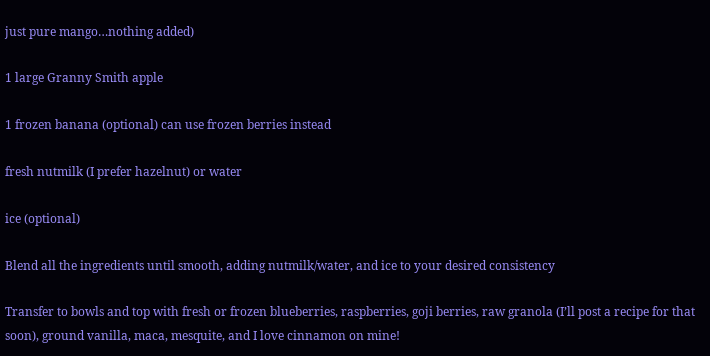just pure mango…nothing added)

1 large Granny Smith apple

1 frozen banana (optional) can use frozen berries instead

fresh nutmilk (I prefer hazelnut) or water

ice (optional)

Blend all the ingredients until smooth, adding nutmilk/water, and ice to your desired consistency

Transfer to bowls and top with fresh or frozen blueberries, raspberries, goji berries, raw granola (I’ll post a recipe for that soon), ground vanilla, maca, mesquite, and I love cinnamon on mine!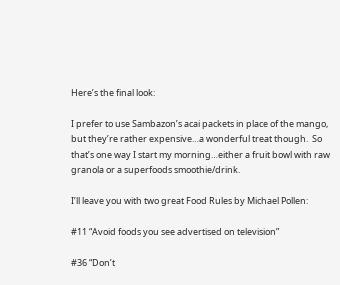Here’s the final look:

I prefer to use Sambazon’s acai packets in place of the mango, but they’re rather expensive…a wonderful treat though.  So that’s one way I start my morning…either a fruit bowl with raw granola or a superfoods smoothie/drink.

I’ll leave you with two great Food Rules by Michael Pollen:

#11 “Avoid foods you see advertised on television”

#36 “Don’t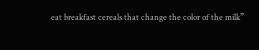eat breakfast cereals that change the color of the milk”